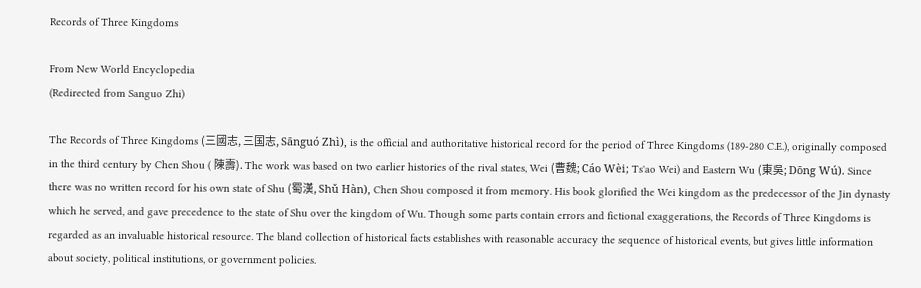Records of Three Kingdoms

From New World Encyclopedia
(Redirected from Sanguo Zhi)

The Records of Three Kingdoms (三國志, 三国志, Sānguó Zhì), is the official and authoritative historical record for the period of Three Kingdoms (189-280 C.E.), originally composed in the third century by Chen Shou ( 陳壽). The work was based on two earlier histories of the rival states, Wei (曹魏; Cáo Wèi; Ts'ao Wei) and Eastern Wu (東吳; Dōng Wú). Since there was no written record for his own state of Shu (蜀漢, Shǔ Hàn), Chen Shou composed it from memory. His book glorified the Wei kingdom as the predecessor of the Jin dynasty which he served, and gave precedence to the state of Shu over the kingdom of Wu. Though some parts contain errors and fictional exaggerations, the Records of Three Kingdoms is regarded as an invaluable historical resource. The bland collection of historical facts establishes with reasonable accuracy the sequence of historical events, but gives little information about society, political institutions, or government policies.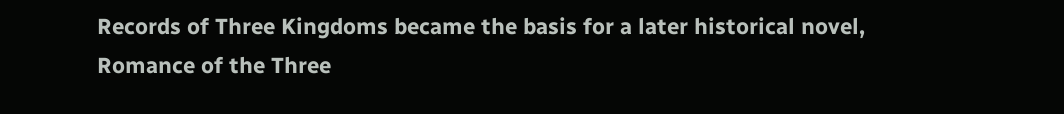Records of Three Kingdoms became the basis for a later historical novel, Romance of the Three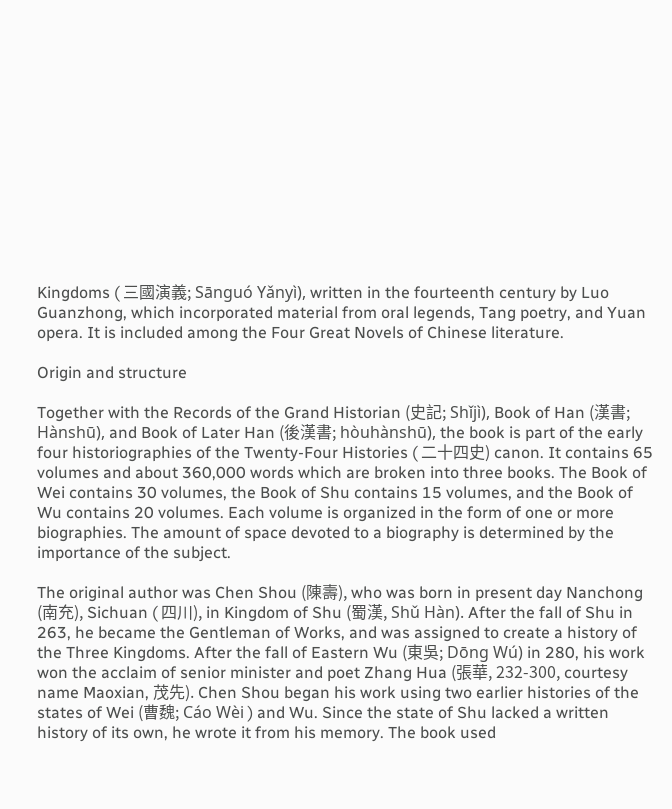Kingdoms ( 三國演義; Sānguó Yǎnyì), written in the fourteenth century by Luo Guanzhong, which incorporated material from oral legends, Tang poetry, and Yuan opera. It is included among the Four Great Novels of Chinese literature.

Origin and structure

Together with the Records of the Grand Historian (史記; Shǐjì), Book of Han (漢書; Hànshū), and Book of Later Han (後漢書; hòuhànshū), the book is part of the early four historiographies of the Twenty-Four Histories ( 二十四史) canon. It contains 65 volumes and about 360,000 words which are broken into three books. The Book of Wei contains 30 volumes, the Book of Shu contains 15 volumes, and the Book of Wu contains 20 volumes. Each volume is organized in the form of one or more biographies. The amount of space devoted to a biography is determined by the importance of the subject.

The original author was Chen Shou (陳壽), who was born in present day Nanchong (南充), Sichuan ( 四川), in Kingdom of Shu (蜀漢, Shǔ Hàn). After the fall of Shu in 263, he became the Gentleman of Works, and was assigned to create a history of the Three Kingdoms. After the fall of Eastern Wu (東吳; Dōng Wú) in 280, his work won the acclaim of senior minister and poet Zhang Hua (張華, 232-300, courtesy name Maoxian, 茂先). Chen Shou began his work using two earlier histories of the states of Wei (曹魏; Cáo Wèi ) and Wu. Since the state of Shu lacked a written history of its own, he wrote it from his memory. The book used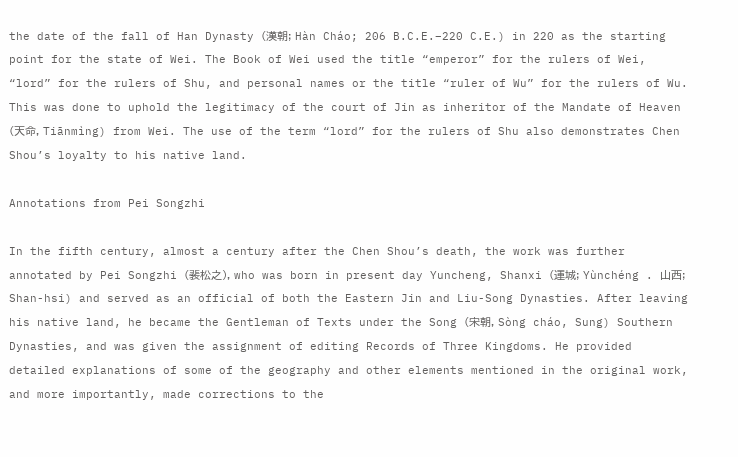the date of the fall of Han Dynasty (漢朝; Hàn Cháo; 206 B.C.E.–220 C.E.) in 220 as the starting point for the state of Wei. The Book of Wei used the title “emperor” for the rulers of Wei, “lord” for the rulers of Shu, and personal names or the title “ruler of Wu” for the rulers of Wu. This was done to uphold the legitimacy of the court of Jin as inheritor of the Mandate of Heaven (天命, Tiānmìng) from Wei. The use of the term “lord” for the rulers of Shu also demonstrates Chen Shou’s loyalty to his native land.

Annotations from Pei Songzhi

In the fifth century, almost a century after the Chen Shou’s death, the work was further annotated by Pei Songzhi (裴松之), who was born in present day Yuncheng, Shanxi (運城; Yùnchéng . 山西; Shan-hsi) and served as an official of both the Eastern Jin and Liu-Song Dynasties. After leaving his native land, he became the Gentleman of Texts under the Song (宋朝, Sòng cháo, Sung) Southern Dynasties, and was given the assignment of editing Records of Three Kingdoms. He provided detailed explanations of some of the geography and other elements mentioned in the original work, and more importantly, made corrections to the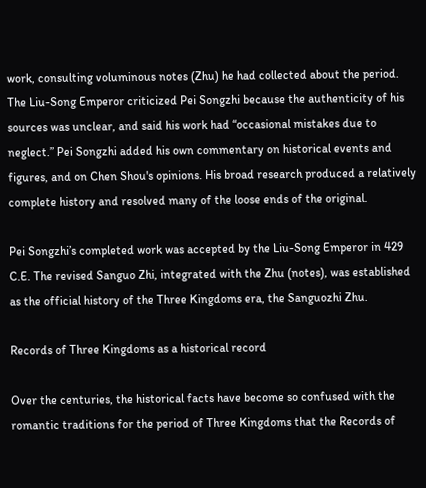work, consulting voluminous notes (Zhu) he had collected about the period. The Liu-Song Emperor criticized Pei Songzhi because the authenticity of his sources was unclear, and said his work had “occasional mistakes due to neglect.” Pei Songzhi added his own commentary on historical events and figures, and on Chen Shou's opinions. His broad research produced a relatively complete history and resolved many of the loose ends of the original.

Pei Songzhi’s completed work was accepted by the Liu-Song Emperor in 429 C.E. The revised Sanguo Zhi, integrated with the Zhu (notes), was established as the official history of the Three Kingdoms era, the Sanguozhi Zhu.

Records of Three Kingdoms as a historical record

Over the centuries, the historical facts have become so confused with the romantic traditions for the period of Three Kingdoms that the Records of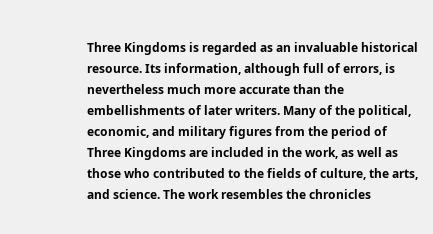Three Kingdoms is regarded as an invaluable historical resource. Its information, although full of errors, is nevertheless much more accurate than the embellishments of later writers. Many of the political, economic, and military figures from the period of Three Kingdoms are included in the work, as well as those who contributed to the fields of culture, the arts, and science. The work resembles the chronicles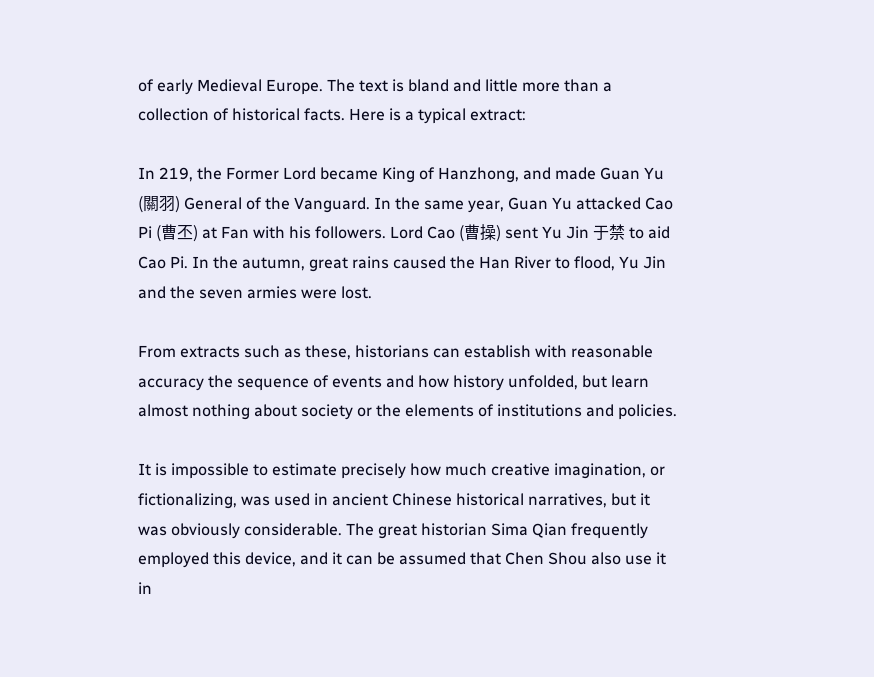of early Medieval Europe. The text is bland and little more than a collection of historical facts. Here is a typical extract:

In 219, the Former Lord became King of Hanzhong, and made Guan Yu (關羽) General of the Vanguard. In the same year, Guan Yu attacked Cao Pi (曹丕) at Fan with his followers. Lord Cao (曹操) sent Yu Jin 于禁 to aid Cao Pi. In the autumn, great rains caused the Han River to flood, Yu Jin and the seven armies were lost.

From extracts such as these, historians can establish with reasonable accuracy the sequence of events and how history unfolded, but learn almost nothing about society or the elements of institutions and policies.

It is impossible to estimate precisely how much creative imagination, or fictionalizing, was used in ancient Chinese historical narratives, but it was obviously considerable. The great historian Sima Qian frequently employed this device, and it can be assumed that Chen Shou also use it in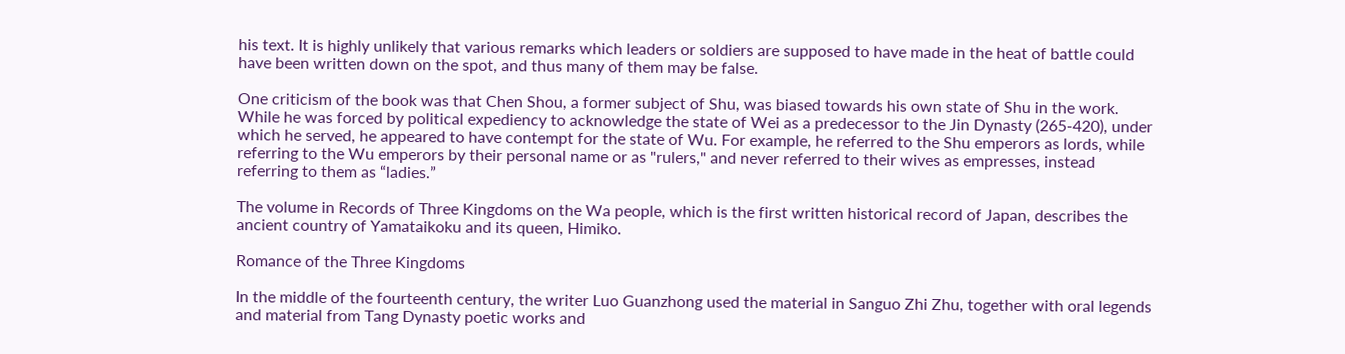his text. It is highly unlikely that various remarks which leaders or soldiers are supposed to have made in the heat of battle could have been written down on the spot, and thus many of them may be false.

One criticism of the book was that Chen Shou, a former subject of Shu, was biased towards his own state of Shu in the work. While he was forced by political expediency to acknowledge the state of Wei as a predecessor to the Jin Dynasty (265-420), under which he served, he appeared to have contempt for the state of Wu. For example, he referred to the Shu emperors as lords, while referring to the Wu emperors by their personal name or as "rulers," and never referred to their wives as empresses, instead referring to them as “ladies.”

The volume in Records of Three Kingdoms on the Wa people, which is the first written historical record of Japan, describes the ancient country of Yamataikoku and its queen, Himiko.

Romance of the Three Kingdoms

In the middle of the fourteenth century, the writer Luo Guanzhong used the material in Sanguo Zhi Zhu, together with oral legends and material from Tang Dynasty poetic works and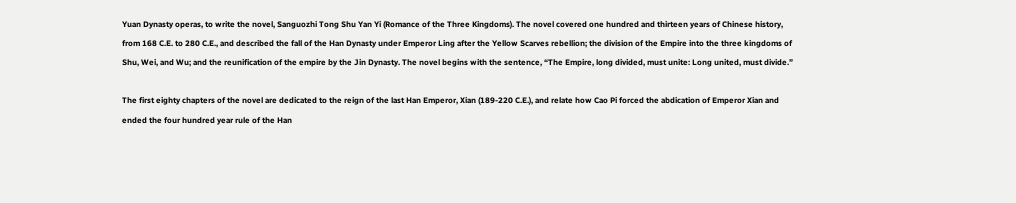Yuan Dynasty operas, to write the novel, Sanguozhi Tong Shu Yan Yi (Romance of the Three Kingdoms). The novel covered one hundred and thirteen years of Chinese history, from 168 C.E. to 280 C.E., and described the fall of the Han Dynasty under Emperor Ling after the Yellow Scarves rebellion; the division of the Empire into the three kingdoms of Shu, Wei, and Wu; and the reunification of the empire by the Jin Dynasty. The novel begins with the sentence, “The Empire, long divided, must unite: Long united, must divide.”

The first eighty chapters of the novel are dedicated to the reign of the last Han Emperor, Xian (189-220 C.E.), and relate how Cao Pi forced the abdication of Emperor Xian and ended the four hundred year rule of the Han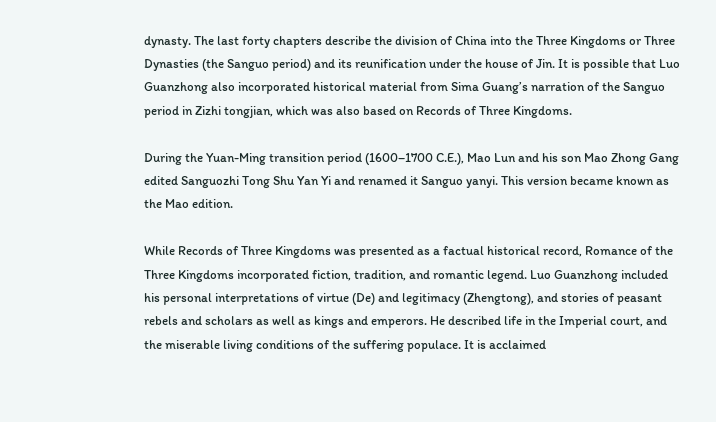dynasty. The last forty chapters describe the division of China into the Three Kingdoms or Three Dynasties (the Sanguo period) and its reunification under the house of Jin. It is possible that Luo Guanzhong also incorporated historical material from Sima Guang’s narration of the Sanguo period in Zizhi tongjian, which was also based on Records of Three Kingdoms.

During the Yuan-Ming transition period (1600–1700 C.E.), Mao Lun and his son Mao Zhong Gang edited Sanguozhi Tong Shu Yan Yi and renamed it Sanguo yanyi. This version became known as the Mao edition.

While Records of Three Kingdoms was presented as a factual historical record, Romance of the Three Kingdoms incorporated fiction, tradition, and romantic legend. Luo Guanzhong included his personal interpretations of virtue (De) and legitimacy (Zhengtong), and stories of peasant rebels and scholars as well as kings and emperors. He described life in the Imperial court, and the miserable living conditions of the suffering populace. It is acclaimed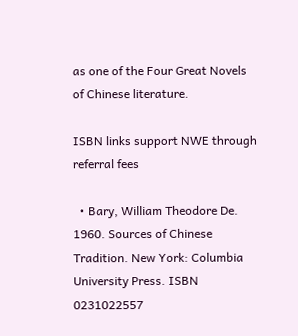as one of the Four Great Novels of Chinese literature.

ISBN links support NWE through referral fees

  • Bary, William Theodore De. 1960. Sources of Chinese Tradition. New York: Columbia University Press. ISBN 0231022557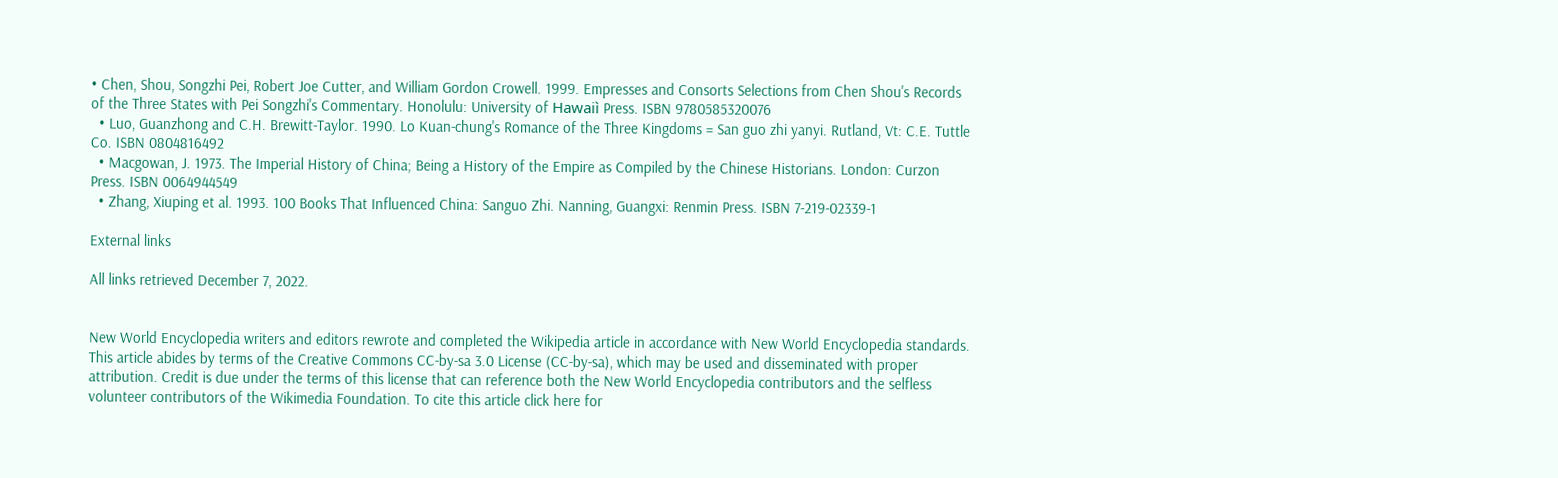• Chen, Shou, Songzhi Pei, Robert Joe Cutter, and William Gordon Crowell. 1999. Empresses and Consorts Selections from Chen Shou's Records of the Three States with Pei Songzhi's Commentary. Honolulu: University of Hawaiì Press. ISBN 9780585320076
  • Luo, Guanzhong and C.H. Brewitt-Taylor. 1990. Lo Kuan-chung's Romance of the Three Kingdoms = San guo zhi yanyi. Rutland, Vt: C.E. Tuttle Co. ISBN 0804816492
  • Macgowan, J. 1973. The Imperial History of China; Being a History of the Empire as Compiled by the Chinese Historians. London: Curzon Press. ISBN 0064944549
  • Zhang, Xiuping et al. 1993. 100 Books That Influenced China: Sanguo Zhi. Nanning, Guangxi: Renmin Press. ISBN 7-219-02339-1

External links

All links retrieved December 7, 2022.


New World Encyclopedia writers and editors rewrote and completed the Wikipedia article in accordance with New World Encyclopedia standards. This article abides by terms of the Creative Commons CC-by-sa 3.0 License (CC-by-sa), which may be used and disseminated with proper attribution. Credit is due under the terms of this license that can reference both the New World Encyclopedia contributors and the selfless volunteer contributors of the Wikimedia Foundation. To cite this article click here for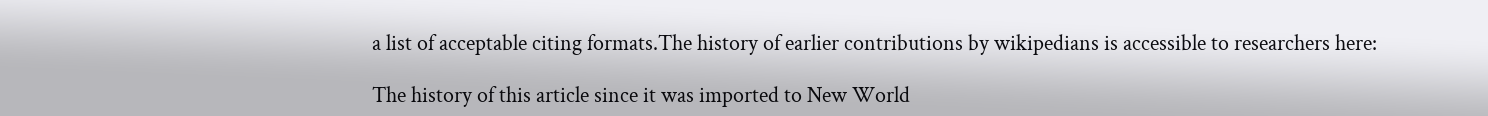a list of acceptable citing formats.The history of earlier contributions by wikipedians is accessible to researchers here:

The history of this article since it was imported to New World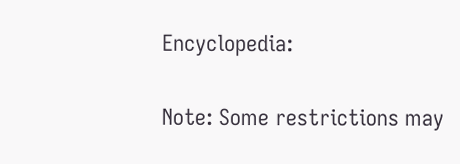Encyclopedia:

Note: Some restrictions may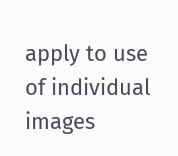apply to use of individual images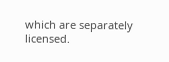which are separately licensed.